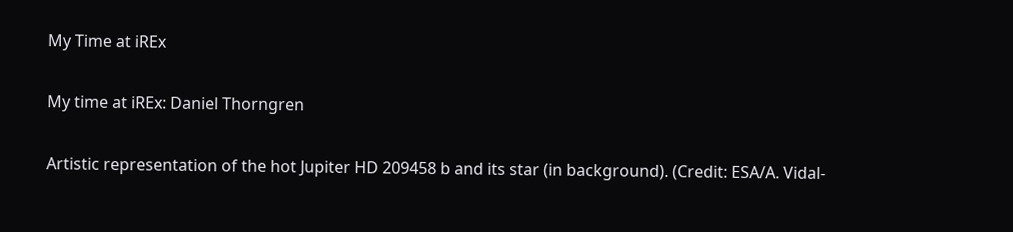My Time at iREx

My time at iREx: Daniel Thorngren

Artistic representation of the hot Jupiter HD 209458 b and its star (in background). (Credit: ESA/A. Vidal-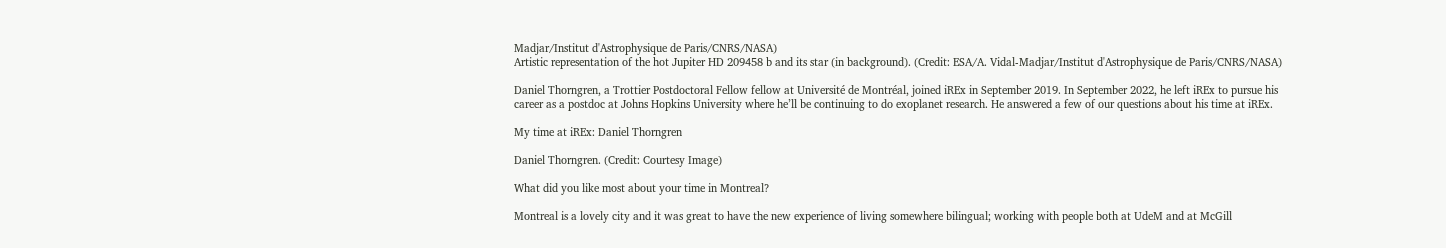Madjar/Institut d'Astrophysique de Paris/CNRS/NASA)
Artistic representation of the hot Jupiter HD 209458 b and its star (in background). (Credit: ESA/A. Vidal-Madjar/Institut d'Astrophysique de Paris/CNRS/NASA)

Daniel Thorngren, a Trottier Postdoctoral Fellow fellow at Université de Montréal, joined iREx in September 2019. In September 2022, he left iREx to pursue his career as a postdoc at Johns Hopkins University where he’ll be continuing to do exoplanet research. He answered a few of our questions about his time at iREx.

My time at iREx: Daniel Thorngren

Daniel Thorngren. (Credit: Courtesy Image)

What did you like most about your time in Montreal?

Montreal is a lovely city and it was great to have the new experience of living somewhere bilingual; working with people both at UdeM and at McGill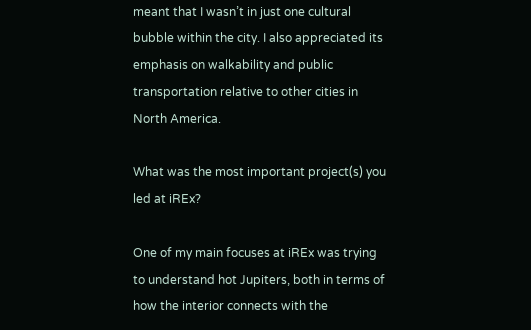meant that I wasn’t in just one cultural bubble within the city. I also appreciated its emphasis on walkability and public transportation relative to other cities in North America.

What was the most important project(s) you led at iREx?

One of my main focuses at iREx was trying to understand hot Jupiters, both in terms of how the interior connects with the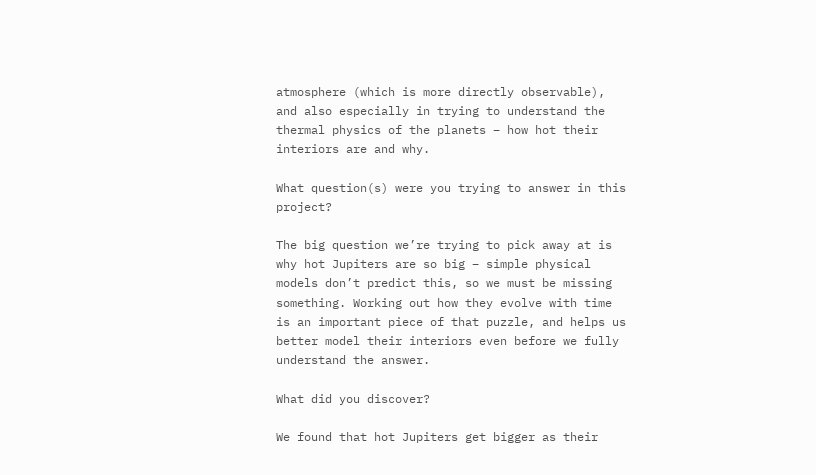atmosphere (which is more directly observable), and also especially in trying to understand the thermal physics of the planets – how hot their interiors are and why.

What question(s) were you trying to answer in this project?

The big question we’re trying to pick away at is why hot Jupiters are so big – simple physical models don’t predict this, so we must be missing something. Working out how they evolve with time is an important piece of that puzzle, and helps us better model their interiors even before we fully understand the answer.

What did you discover?

We found that hot Jupiters get bigger as their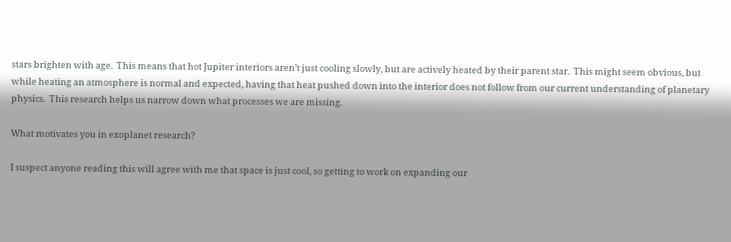stars brighten with age.  This means that hot Jupiter interiors aren’t just cooling slowly, but are actively heated by their parent star.  This might seem obvious, but while heating an atmosphere is normal and expected, having that heat pushed down into the interior does not follow from our current understanding of planetary physics.  This research helps us narrow down what processes we are missing.

What motivates you in exoplanet research?

I suspect anyone reading this will agree with me that space is just cool, so getting to work on expanding our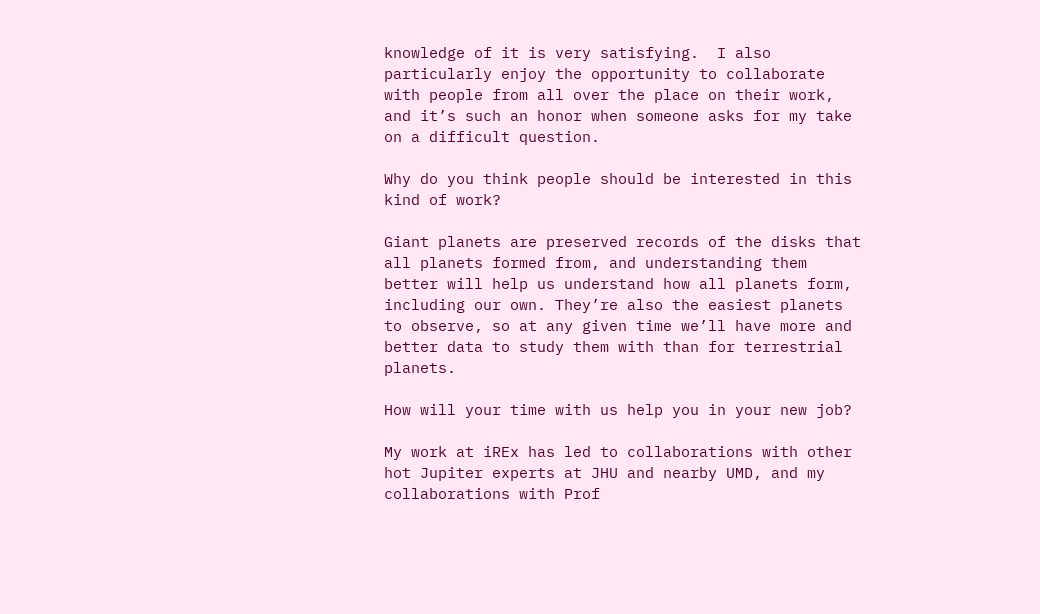knowledge of it is very satisfying.  I also particularly enjoy the opportunity to collaborate with people from all over the place on their work, and it’s such an honor when someone asks for my take on a difficult question.

Why do you think people should be interested in this kind of work?

Giant planets are preserved records of the disks that all planets formed from, and understanding them better will help us understand how all planets form, including our own. They’re also the easiest planets to observe, so at any given time we’ll have more and better data to study them with than for terrestrial planets.

How will your time with us help you in your new job?

My work at iREx has led to collaborations with other hot Jupiter experts at JHU and nearby UMD, and my collaborations with Prof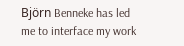Björn Benneke has led me to interface my work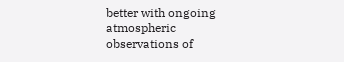better with ongoing atmospheric observations of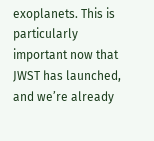exoplanets. This is particularly important now that JWST has launched, and we’re already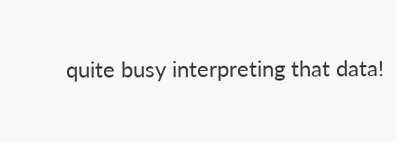quite busy interpreting that data!